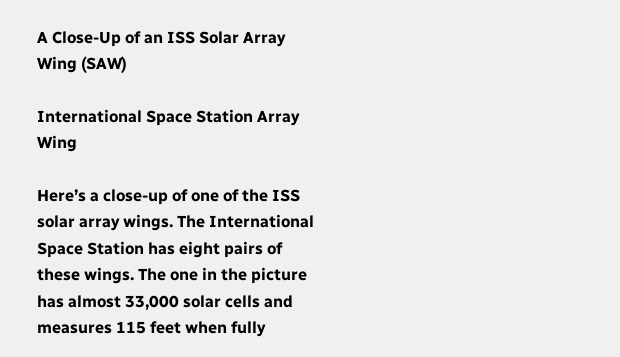A Close-Up of an ISS Solar Array Wing (SAW)

International Space Station Array Wing

Here’s a close-up of one of the ISS solar array wings. The International Space Station has eight pairs of these wings. The one in the picture has almost 33,000 solar cells and measures 115 feet when fully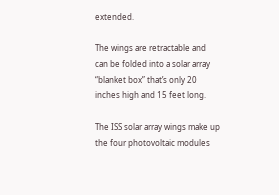extended.

The wings are retractable and can be folded into a solar array “blanket box” that’s only 20 inches high and 15 feet long.

The ISS solar array wings make up the four photovoltaic modules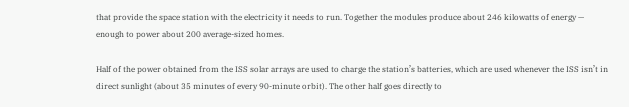that provide the space station with the electricity it needs to run. Together the modules produce about 246 kilowatts of energy — enough to power about 200 average-sized homes.

Half of the power obtained from the ISS solar arrays are used to charge the station’s batteries, which are used whenever the ISS isn’t in direct sunlight (about 35 minutes of every 90-minute orbit). The other half goes directly to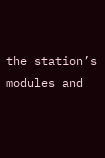the station’s modules and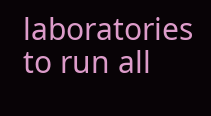laboratories to run all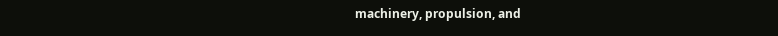machinery, propulsion, and